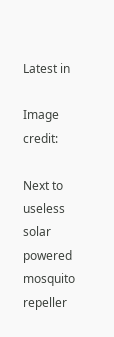Latest in

Image credit:

Next to useless solar powered mosquito repeller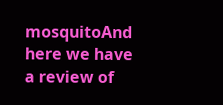mosquitoAnd here we have a review of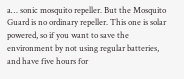a… sonic mosquito repeller. But the Mosquito Guard is no ordinary repeller. This one is solar powered, so if you want to save the environment by not using regular batteries, and have five hours for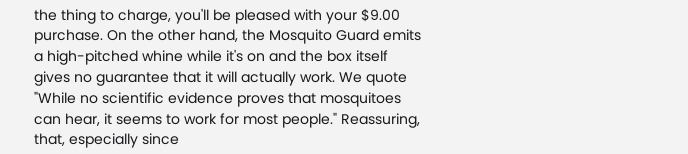the thing to charge, you'll be pleased with your $9.00 purchase. On the other hand, the Mosquito Guard emits a high-pitched whine while it's on and the box itself gives no guarantee that it will actually work. We quote "While no scientific evidence proves that mosquitoes can hear, it seems to work for most people." Reassuring, that, especially since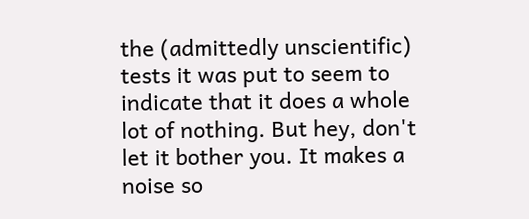the (admittedly unscientific) tests it was put to seem to indicate that it does a whole lot of nothing. But hey, don't let it bother you. It makes a noise so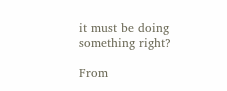it must be doing something right?

From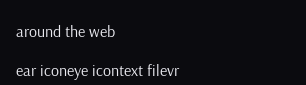around the web

ear iconeye icontext filevr